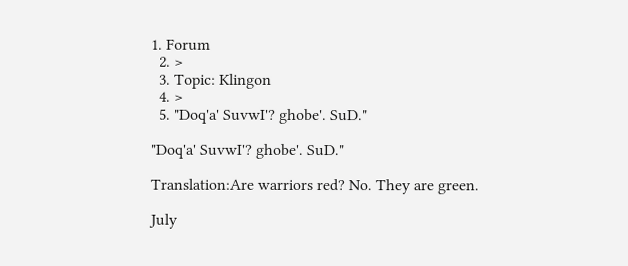1. Forum
  2. >
  3. Topic: Klingon
  4. >
  5. "Doq'a' SuvwI'? ghobe'. SuD."

"Doq'a' SuvwI'? ghobe'. SuD."

Translation:Are warriors red? No. They are green.

July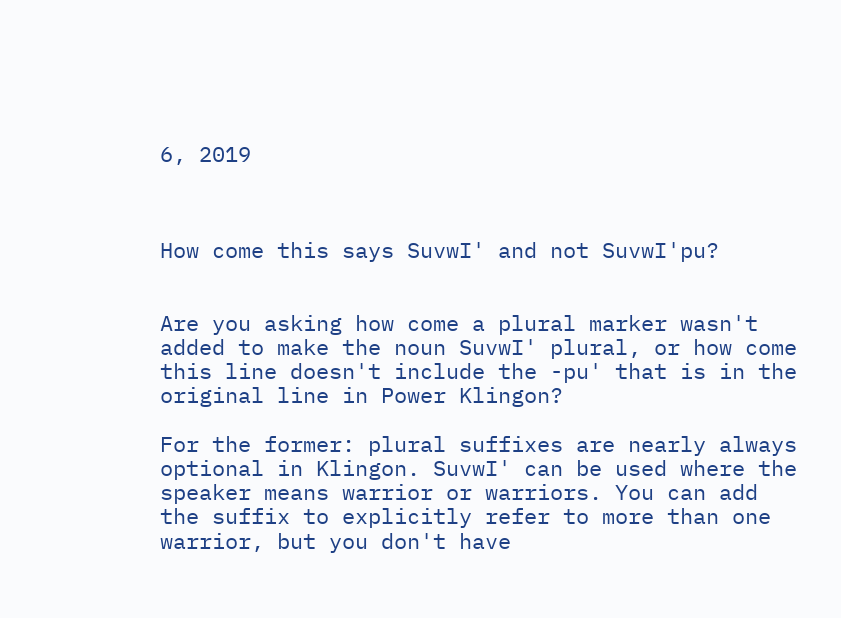6, 2019



How come this says SuvwI' and not SuvwI'pu?


Are you asking how come a plural marker wasn't added to make the noun SuvwI' plural, or how come this line doesn't include the -pu' that is in the original line in Power Klingon?

For the former: plural suffixes are nearly always optional in Klingon. SuvwI' can be used where the speaker means warrior or warriors. You can add the suffix to explicitly refer to more than one warrior, but you don't have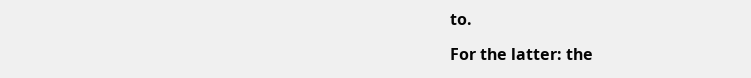to.

For the latter: the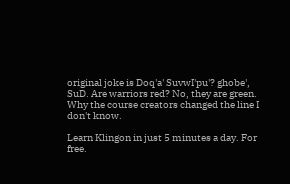original joke is Doq'a' SuvwI'pu'? ghobe', SuD. Are warriors red? No, they are green. Why the course creators changed the line I don't know.

Learn Klingon in just 5 minutes a day. For free.